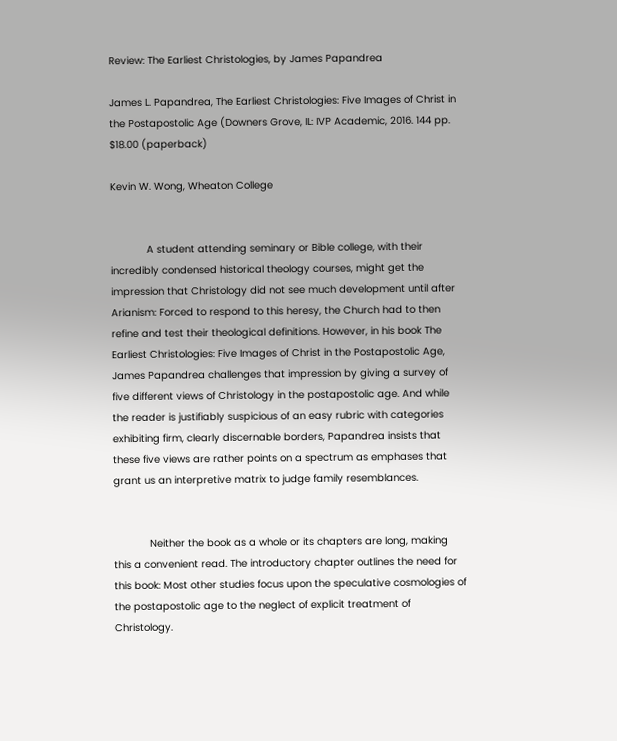Review: The Earliest Christologies, by James Papandrea

James L. Papandrea, The Earliest Christologies: Five Images of Christ in the Postapostolic Age (Downers Grove, IL: IVP Academic, 2016. 144 pp. $18.00 (paperback)

Kevin W. Wong, Wheaton College


            A student attending seminary or Bible college, with their incredibly condensed historical theology courses, might get the impression that Christology did not see much development until after Arianism: Forced to respond to this heresy, the Church had to then refine and test their theological definitions. However, in his book The Earliest Christologies: Five Images of Christ in the Postapostolic Age, James Papandrea challenges that impression by giving a survey of five different views of Christology in the postapostolic age. And while the reader is justifiably suspicious of an easy rubric with categories exhibiting firm, clearly discernable borders, Papandrea insists that these five views are rather points on a spectrum as emphases that grant us an interpretive matrix to judge family resemblances.


            Neither the book as a whole or its chapters are long, making this a convenient read. The introductory chapter outlines the need for this book: Most other studies focus upon the speculative cosmologies of the postapostolic age to the neglect of explicit treatment of Christology.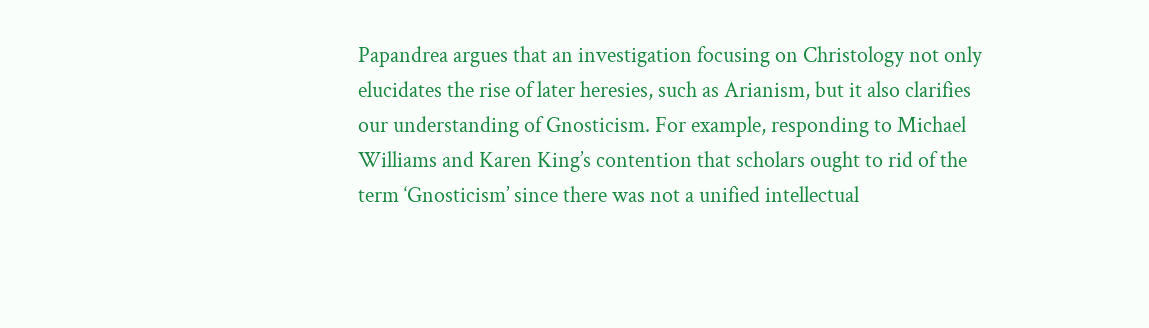Papandrea argues that an investigation focusing on Christology not only elucidates the rise of later heresies, such as Arianism, but it also clarifies our understanding of Gnosticism. For example, responding to Michael Williams and Karen King’s contention that scholars ought to rid of the term ‘Gnosticism’ since there was not a unified intellectual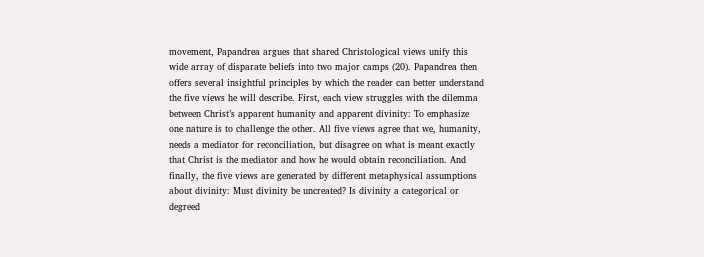movement, Papandrea argues that shared Christological views unify this wide array of disparate beliefs into two major camps (20). Papandrea then offers several insightful principles by which the reader can better understand the five views he will describe. First, each view struggles with the dilemma between Christ’s apparent humanity and apparent divinity: To emphasize one nature is to challenge the other. All five views agree that we, humanity, needs a mediator for reconciliation, but disagree on what is meant exactly that Christ is the mediator and how he would obtain reconciliation. And finally, the five views are generated by different metaphysical assumptions about divinity: Must divinity be uncreated? Is divinity a categorical or degreed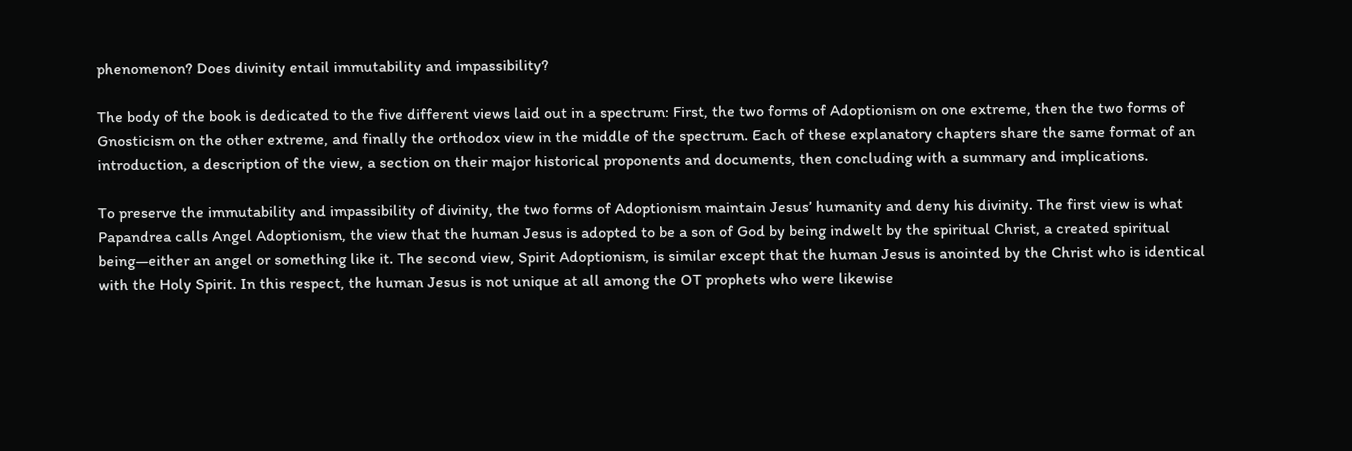phenomenon? Does divinity entail immutability and impassibility?

The body of the book is dedicated to the five different views laid out in a spectrum: First, the two forms of Adoptionism on one extreme, then the two forms of Gnosticism on the other extreme, and finally the orthodox view in the middle of the spectrum. Each of these explanatory chapters share the same format of an introduction, a description of the view, a section on their major historical proponents and documents, then concluding with a summary and implications.

To preserve the immutability and impassibility of divinity, the two forms of Adoptionism maintain Jesus’ humanity and deny his divinity. The first view is what Papandrea calls Angel Adoptionism, the view that the human Jesus is adopted to be a son of God by being indwelt by the spiritual Christ, a created spiritual being—either an angel or something like it. The second view, Spirit Adoptionism, is similar except that the human Jesus is anointed by the Christ who is identical with the Holy Spirit. In this respect, the human Jesus is not unique at all among the OT prophets who were likewise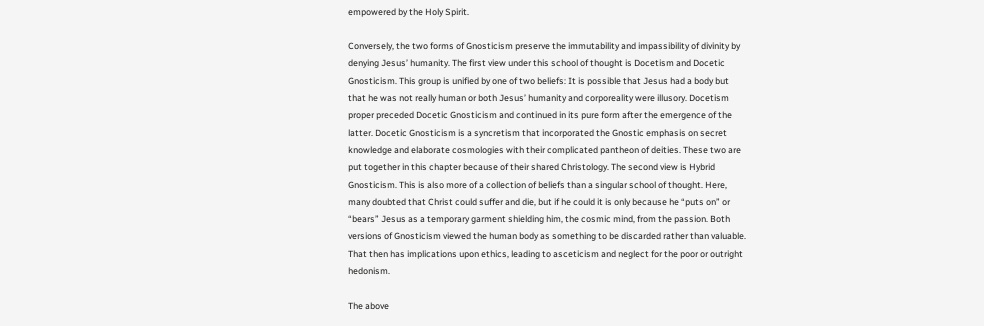empowered by the Holy Spirit.

Conversely, the two forms of Gnosticism preserve the immutability and impassibility of divinity by denying Jesus’ humanity. The first view under this school of thought is Docetism and Docetic Gnosticism. This group is unified by one of two beliefs: It is possible that Jesus had a body but that he was not really human or both Jesus’ humanity and corporeality were illusory. Docetism proper preceded Docetic Gnosticism and continued in its pure form after the emergence of the latter. Docetic Gnosticism is a syncretism that incorporated the Gnostic emphasis on secret knowledge and elaborate cosmologies with their complicated pantheon of deities. These two are put together in this chapter because of their shared Christology. The second view is Hybrid Gnosticism. This is also more of a collection of beliefs than a singular school of thought. Here, many doubted that Christ could suffer and die, but if he could it is only because he “puts on” or “bears” Jesus as a temporary garment shielding him, the cosmic mind, from the passion. Both versions of Gnosticism viewed the human body as something to be discarded rather than valuable. That then has implications upon ethics, leading to asceticism and neglect for the poor or outright hedonism.

The above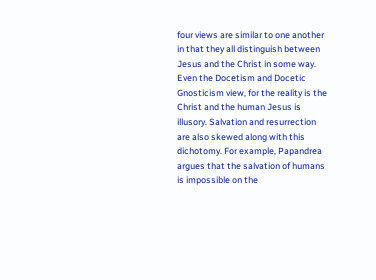four views are similar to one another in that they all distinguish between Jesus and the Christ in some way. Even the Docetism and Docetic Gnosticism view, for the reality is the Christ and the human Jesus is illusory. Salvation and resurrection are also skewed along with this dichotomy. For example, Papandrea argues that the salvation of humans is impossible on the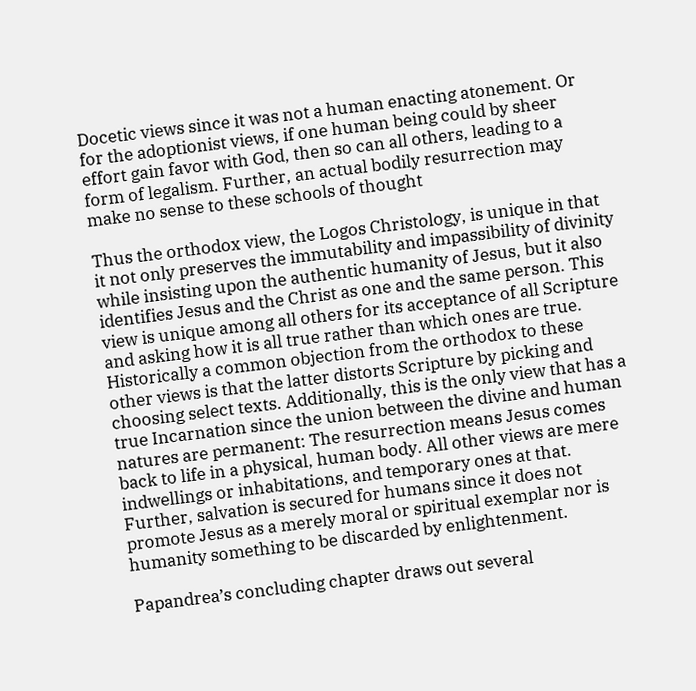Docetic views since it was not a human enacting atonement. Or for the adoptionist views, if one human being could by sheer effort gain favor with God, then so can all others, leading to a form of legalism. Further, an actual bodily resurrection may make no sense to these schools of thought

Thus the orthodox view, the Logos Christology, is unique in that it not only preserves the immutability and impassibility of divinity while insisting upon the authentic humanity of Jesus, but it also identifies Jesus and the Christ as one and the same person. This view is unique among all others for its acceptance of all Scripture and asking how it is all true rather than which ones are true. Historically a common objection from the orthodox to these other views is that the latter distorts Scripture by picking and choosing select texts. Additionally, this is the only view that has a true Incarnation since the union between the divine and human natures are permanent: The resurrection means Jesus comes back to life in a physical, human body. All other views are mere indwellings or inhabitations, and temporary ones at that. Further, salvation is secured for humans since it does not promote Jesus as a merely moral or spiritual exemplar nor is humanity something to be discarded by enlightenment.

Papandrea’s concluding chapter draws out several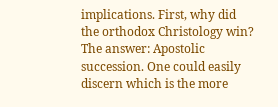implications. First, why did the orthodox Christology win? The answer: Apostolic succession. One could easily discern which is the more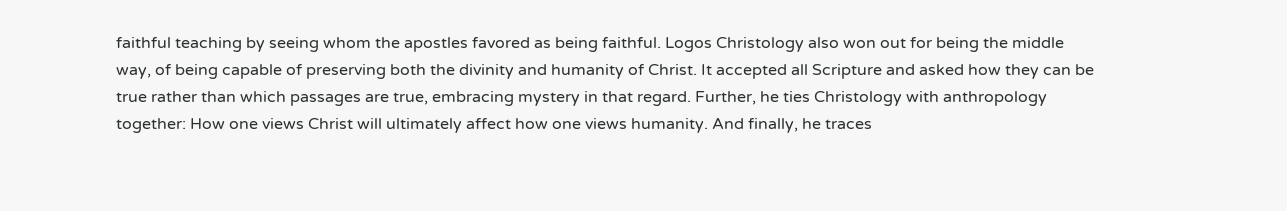faithful teaching by seeing whom the apostles favored as being faithful. Logos Christology also won out for being the middle way, of being capable of preserving both the divinity and humanity of Christ. It accepted all Scripture and asked how they can be true rather than which passages are true, embracing mystery in that regard. Further, he ties Christology with anthropology together: How one views Christ will ultimately affect how one views humanity. And finally, he traces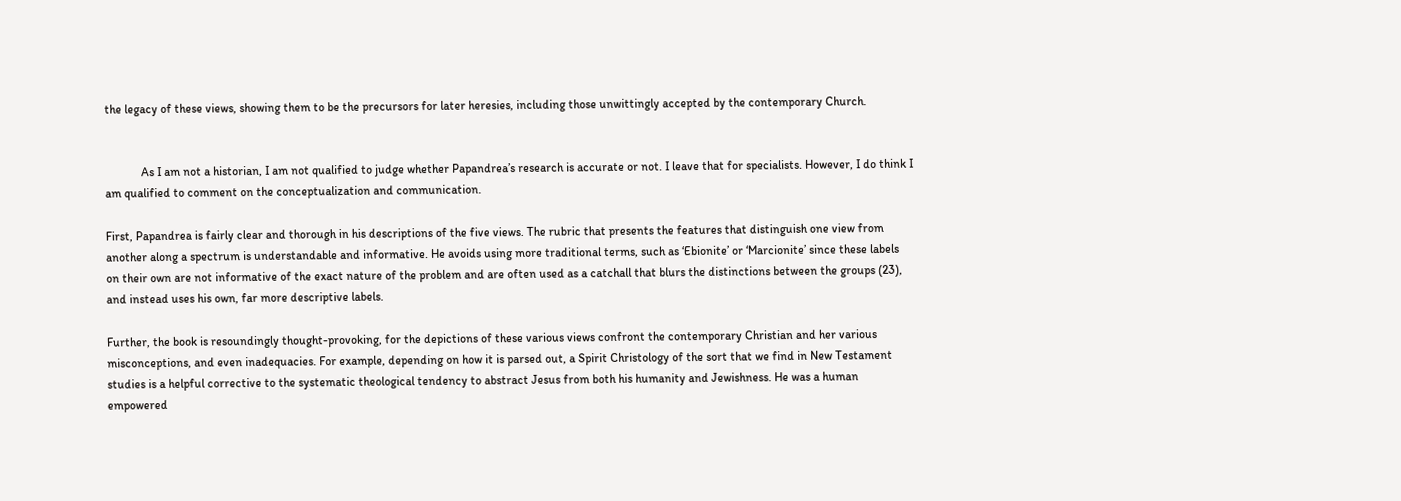the legacy of these views, showing them to be the precursors for later heresies, including those unwittingly accepted by the contemporary Church.


            As I am not a historian, I am not qualified to judge whether Papandrea’s research is accurate or not. I leave that for specialists. However, I do think I am qualified to comment on the conceptualization and communication.

First, Papandrea is fairly clear and thorough in his descriptions of the five views. The rubric that presents the features that distinguish one view from another along a spectrum is understandable and informative. He avoids using more traditional terms, such as ‘Ebionite’ or ‘Marcionite’ since these labels on their own are not informative of the exact nature of the problem and are often used as a catchall that blurs the distinctions between the groups (23), and instead uses his own, far more descriptive labels.

Further, the book is resoundingly thought-provoking, for the depictions of these various views confront the contemporary Christian and her various misconceptions, and even inadequacies. For example, depending on how it is parsed out, a Spirit Christology of the sort that we find in New Testament studies is a helpful corrective to the systematic theological tendency to abstract Jesus from both his humanity and Jewishness. He was a human empowered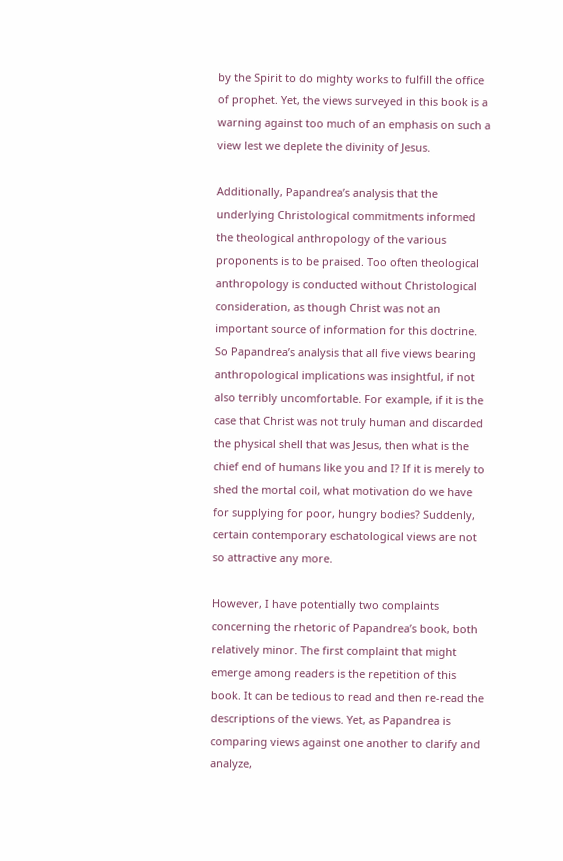by the Spirit to do mighty works to fulfill the office of prophet. Yet, the views surveyed in this book is a warning against too much of an emphasis on such a view lest we deplete the divinity of Jesus.

Additionally, Papandrea’s analysis that the underlying Christological commitments informed the theological anthropology of the various proponents is to be praised. Too often theological anthropology is conducted without Christological consideration, as though Christ was not an important source of information for this doctrine. So Papandrea’s analysis that all five views bearing anthropological implications was insightful, if not also terribly uncomfortable. For example, if it is the case that Christ was not truly human and discarded the physical shell that was Jesus, then what is the chief end of humans like you and I? If it is merely to shed the mortal coil, what motivation do we have for supplying for poor, hungry bodies? Suddenly, certain contemporary eschatological views are not so attractive any more.

However, I have potentially two complaints concerning the rhetoric of Papandrea’s book, both relatively minor. The first complaint that might emerge among readers is the repetition of this book. It can be tedious to read and then re-read the descriptions of the views. Yet, as Papandrea is comparing views against one another to clarify and analyze,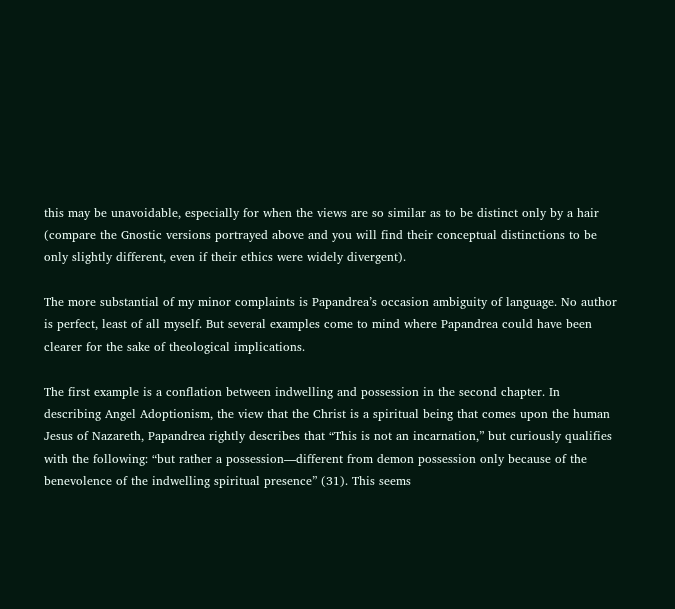this may be unavoidable, especially for when the views are so similar as to be distinct only by a hair (compare the Gnostic versions portrayed above and you will find their conceptual distinctions to be only slightly different, even if their ethics were widely divergent).

The more substantial of my minor complaints is Papandrea’s occasion ambiguity of language. No author is perfect, least of all myself. But several examples come to mind where Papandrea could have been clearer for the sake of theological implications.

The first example is a conflation between indwelling and possession in the second chapter. In describing Angel Adoptionism, the view that the Christ is a spiritual being that comes upon the human Jesus of Nazareth, Papandrea rightly describes that “This is not an incarnation,” but curiously qualifies with the following: “but rather a possession—different from demon possession only because of the benevolence of the indwelling spiritual presence” (31). This seems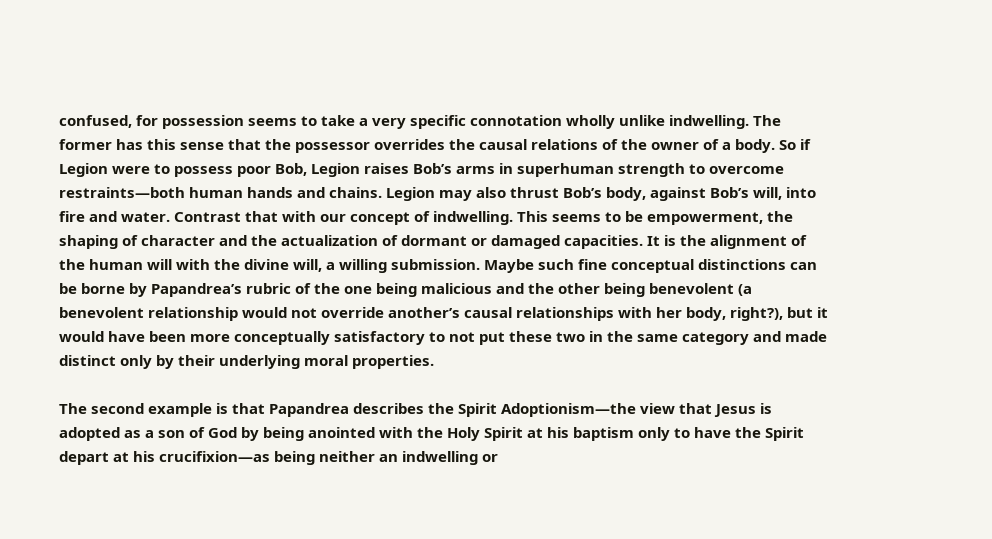confused, for possession seems to take a very specific connotation wholly unlike indwelling. The former has this sense that the possessor overrides the causal relations of the owner of a body. So if Legion were to possess poor Bob, Legion raises Bob’s arms in superhuman strength to overcome restraints—both human hands and chains. Legion may also thrust Bob’s body, against Bob’s will, into fire and water. Contrast that with our concept of indwelling. This seems to be empowerment, the shaping of character and the actualization of dormant or damaged capacities. It is the alignment of the human will with the divine will, a willing submission. Maybe such fine conceptual distinctions can be borne by Papandrea’s rubric of the one being malicious and the other being benevolent (a benevolent relationship would not override another’s causal relationships with her body, right?), but it would have been more conceptually satisfactory to not put these two in the same category and made distinct only by their underlying moral properties.

The second example is that Papandrea describes the Spirit Adoptionism—the view that Jesus is adopted as a son of God by being anointed with the Holy Spirit at his baptism only to have the Spirit depart at his crucifixion—as being neither an indwelling or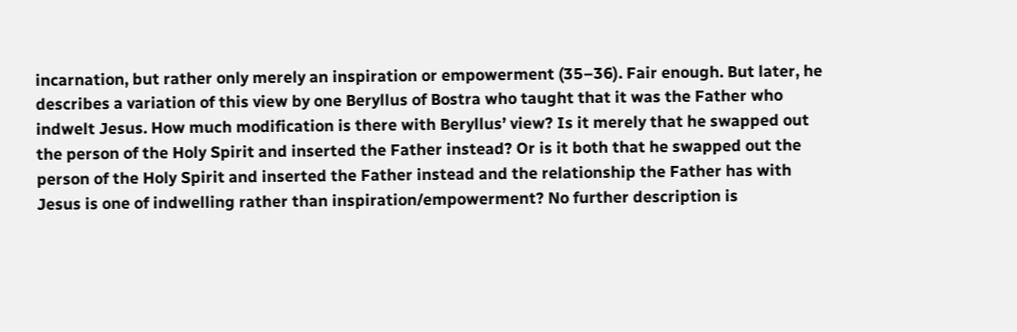incarnation, but rather only merely an inspiration or empowerment (35–36). Fair enough. But later, he describes a variation of this view by one Beryllus of Bostra who taught that it was the Father who indwelt Jesus. How much modification is there with Beryllus’ view? Is it merely that he swapped out the person of the Holy Spirit and inserted the Father instead? Or is it both that he swapped out the person of the Holy Spirit and inserted the Father instead and the relationship the Father has with Jesus is one of indwelling rather than inspiration/empowerment? No further description is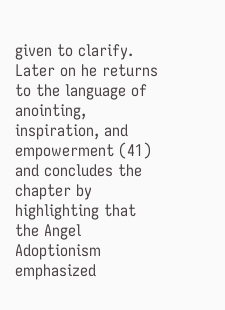given to clarify. Later on he returns to the language of anointing, inspiration, and empowerment (41) and concludes the chapter by highlighting that the Angel Adoptionism emphasized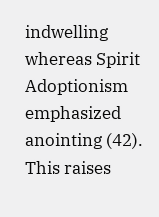indwelling whereas Spirit Adoptionism emphasized anointing (42). This raises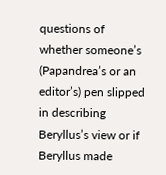questions of whether someone’s (Papandrea’s or an editor’s) pen slipped in describing Beryllus’s view or if Beryllus made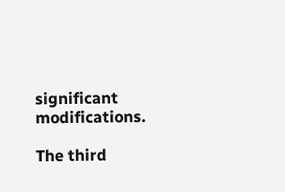significant modifications.

The third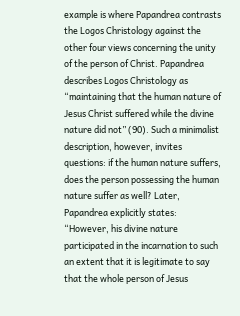example is where Papandrea contrasts the Logos Christology against the other four views concerning the unity of the person of Christ. Papandrea describes Logos Christology as “maintaining that the human nature of Jesus Christ suffered while the divine nature did not” (90). Such a minimalist description, however, invites questions: if the human nature suffers, does the person possessing the human nature suffer as well? Later, Papandrea explicitly states: “However, his divine nature participated in the incarnation to such an extent that it is legitimate to say that the whole person of Jesus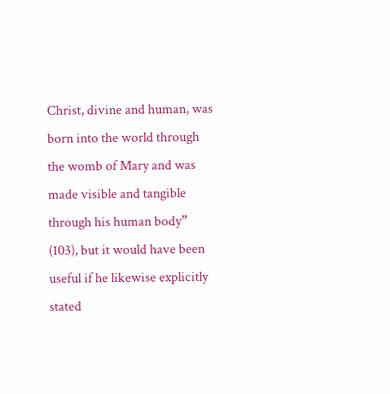Christ, divine and human, was born into the world through the womb of Mary and was made visible and tangible through his human body” (103), but it would have been useful if he likewise explicitly stated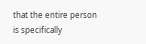that the entire person is specifically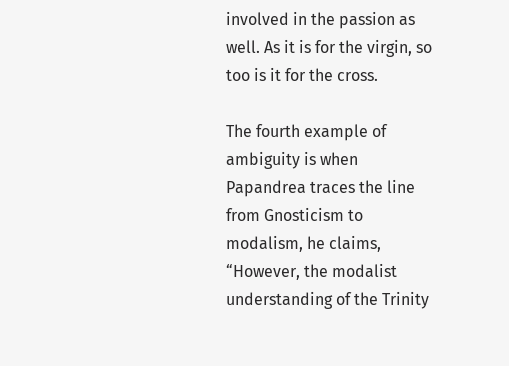involved in the passion as well. As it is for the virgin, so too is it for the cross.

The fourth example of ambiguity is when Papandrea traces the line from Gnosticism to modalism, he claims, “However, the modalist understanding of the Trinity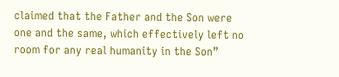claimed that the Father and the Son were one and the same, which effectively left no room for any real humanity in the Son”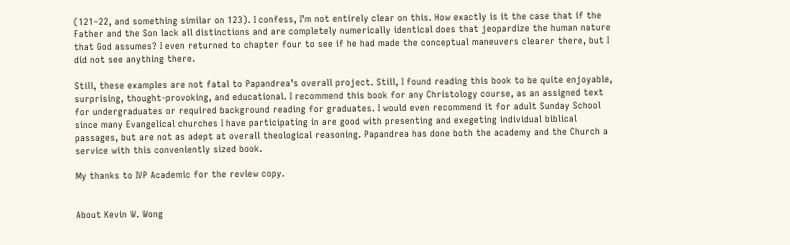(121–22, and something similar on 123). I confess, I’m not entirely clear on this. How exactly is it the case that if the Father and the Son lack all distinctions and are completely numerically identical does that jeopardize the human nature that God assumes? I even returned to chapter four to see if he had made the conceptual maneuvers clearer there, but I did not see anything there.

Still, these examples are not fatal to Papandrea’s overall project. Still, I found reading this book to be quite enjoyable, surprising, thought-provoking, and educational. I recommend this book for any Christology course, as an assigned text for undergraduates or required background reading for graduates. I would even recommend it for adult Sunday School since many Evangelical churches I have participating in are good with presenting and exegeting individual biblical passages, but are not as adept at overall theological reasoning. Papandrea has done both the academy and the Church a service with this conveniently sized book.

My thanks to IVP Academic for the review copy.


About Kevin W. Wong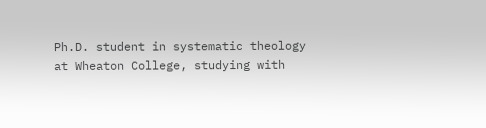Ph.D. student in systematic theology at Wheaton College, studying with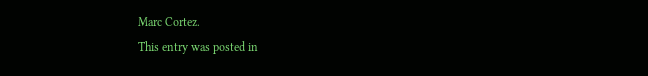Marc Cortez.
This entry was posted in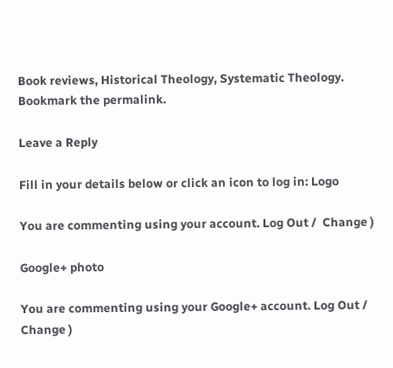Book reviews, Historical Theology, Systematic Theology. Bookmark the permalink.

Leave a Reply

Fill in your details below or click an icon to log in: Logo

You are commenting using your account. Log Out /  Change )

Google+ photo

You are commenting using your Google+ account. Log Out /  Change )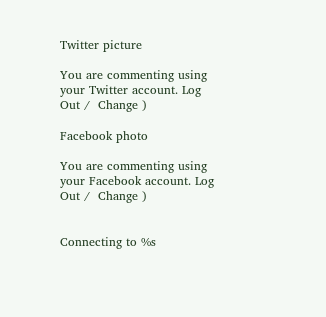Twitter picture

You are commenting using your Twitter account. Log Out /  Change )

Facebook photo

You are commenting using your Facebook account. Log Out /  Change )


Connecting to %s